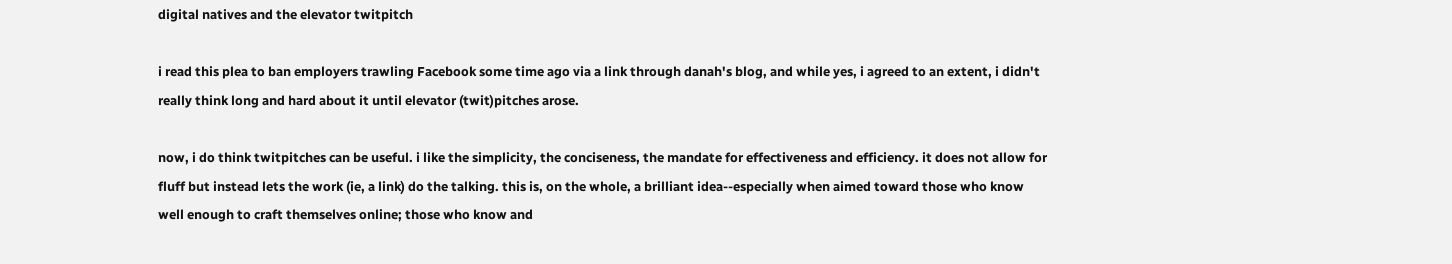digital natives and the elevator twitpitch

i read this plea to ban employers trawling Facebook some time ago via a link through danah's blog, and while yes, i agreed to an extent, i didn't really think long and hard about it until elevator (twit)pitches arose.

now, i do think twitpitches can be useful. i like the simplicity, the conciseness, the mandate for effectiveness and efficiency. it does not allow for fluff but instead lets the work (ie, a link) do the talking. this is, on the whole, a brilliant idea--especially when aimed toward those who know well enough to craft themselves online; those who know and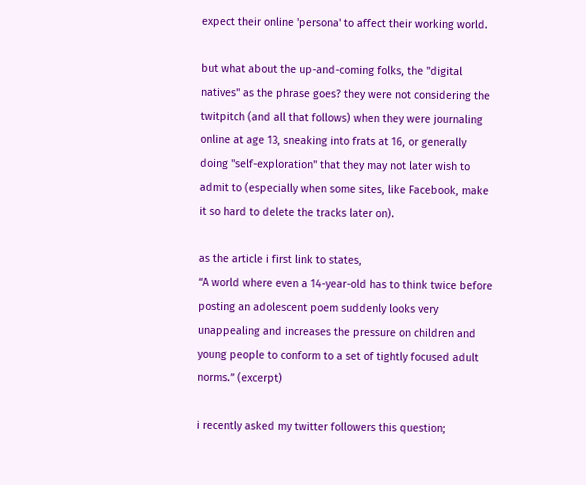expect their online 'persona' to affect their working world.

but what about the up-and-coming folks, the "digital natives" as the phrase goes? they were not considering the twitpitch (and all that follows) when they were journaling online at age 13, sneaking into frats at 16, or generally doing "self-exploration" that they may not later wish to admit to (especially when some sites, like Facebook, make it so hard to delete the tracks later on).

as the article i first link to states,
“A world where even a 14-year-old has to think twice before posting an adolescent poem suddenly looks very unappealing and increases the pressure on children and young people to conform to a set of tightly focused adult norms.” (excerpt)

i recently asked my twitter followers this question;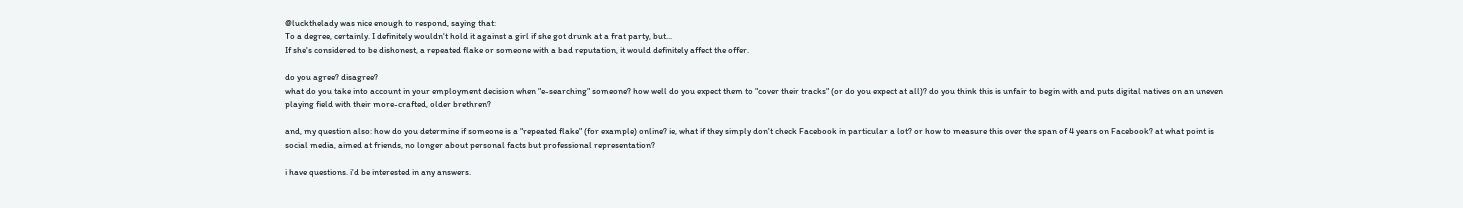@luckthelady was nice enough to respond, saying that:
To a degree, certainly. I definitely wouldn't hold it against a girl if she got drunk at a frat party, but...
If she's considered to be dishonest, a repeated flake or someone with a bad reputation, it would definitely affect the offer.

do you agree? disagree?
what do you take into account in your employment decision when "e-searching" someone? how well do you expect them to "cover their tracks" (or do you expect at all)? do you think this is unfair to begin with and puts digital natives on an uneven playing field with their more-crafted, older brethren?

and, my question also: how do you determine if someone is a "repeated flake" (for example) online? ie, what if they simply don't check Facebook in particular a lot? or how to measure this over the span of 4 years on Facebook? at what point is social media, aimed at friends, no longer about personal facts but professional representation?

i have questions. i'd be interested in any answers.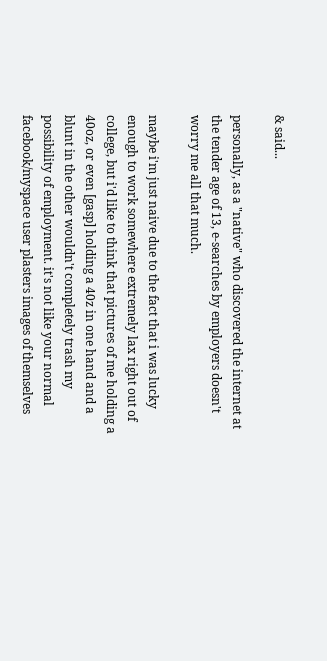& said...

personally, as a "native" who discovered the internet at the tender age of 13, e-searches by employers doesn't worry me all that much.

maybe i'm just naive due to the fact that i was lucky enough to work somewhere extremely lax right out of college, but i'd like to think that pictures of me holding a 40oz, or even [gasp] holding a 40z in one hand and a blunt in the other wouldn't completely trash my possibility of employment. it's not like your normal facebook/myspace user plasters images of themselves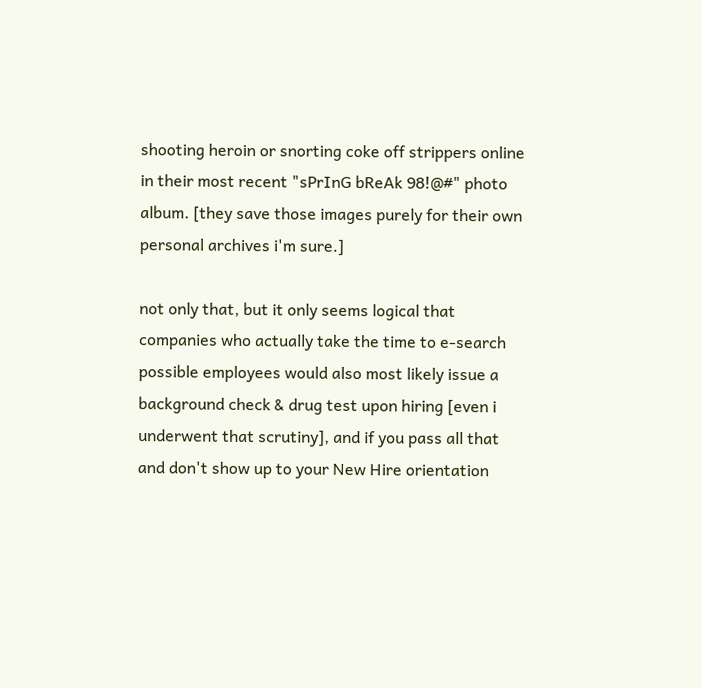shooting heroin or snorting coke off strippers online in their most recent "sPrInG bReAk 98!@#" photo album. [they save those images purely for their own personal archives i'm sure.]

not only that, but it only seems logical that companies who actually take the time to e-search possible employees would also most likely issue a background check & drug test upon hiring [even i underwent that scrutiny], and if you pass all that and don't show up to your New Hire orientation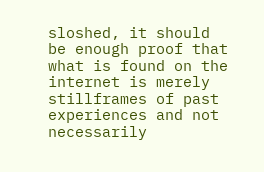sloshed, it should be enough proof that what is found on the internet is merely stillframes of past experiences and not necessarily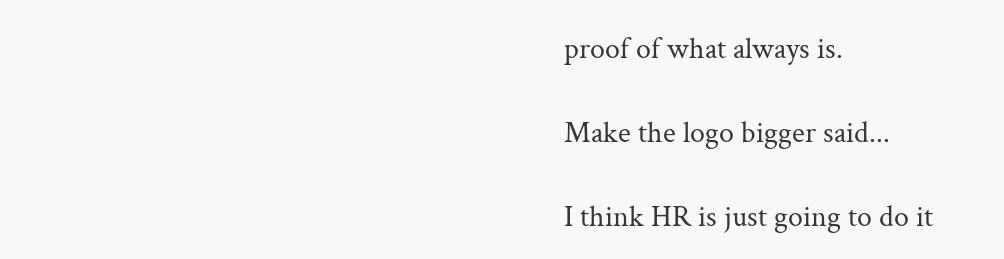proof of what always is.

Make the logo bigger said...

I think HR is just going to do it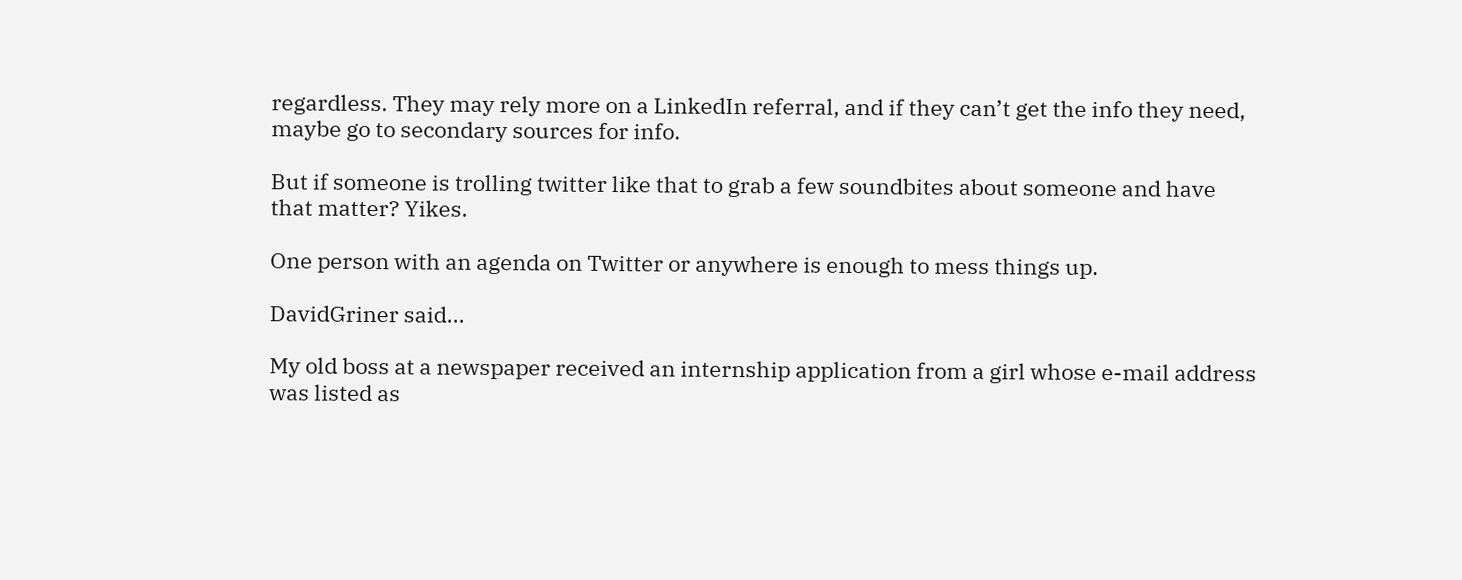regardless. They may rely more on a LinkedIn referral, and if they can’t get the info they need, maybe go to secondary sources for info.

But if someone is trolling twitter like that to grab a few soundbites about someone and have that matter? Yikes.

One person with an agenda on Twitter or anywhere is enough to mess things up.

DavidGriner said...

My old boss at a newspaper received an internship application from a girl whose e-mail address was listed as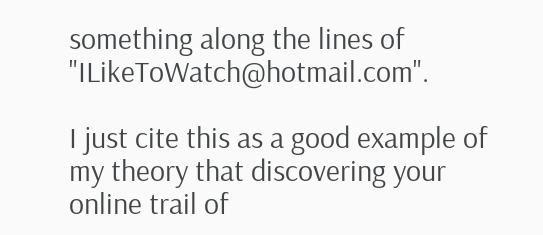something along the lines of "ILikeToWatch@hotmail.com".

I just cite this as a good example of my theory that discovering your online trail of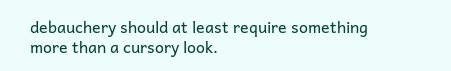debauchery should at least require something more than a cursory look.